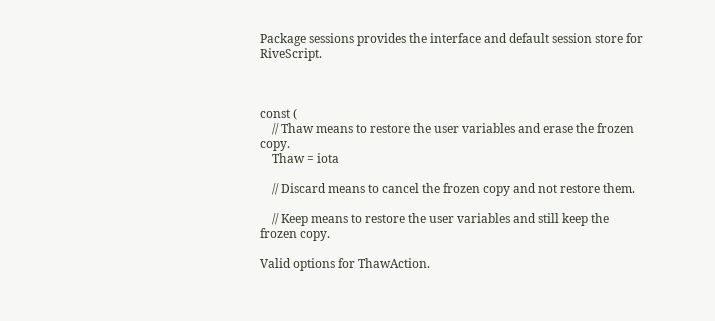Package sessions provides the interface and default session store for RiveScript.



const (
    // Thaw means to restore the user variables and erase the frozen copy.
    Thaw = iota

    // Discard means to cancel the frozen copy and not restore them.

    // Keep means to restore the user variables and still keep the frozen copy.

Valid options for ThawAction.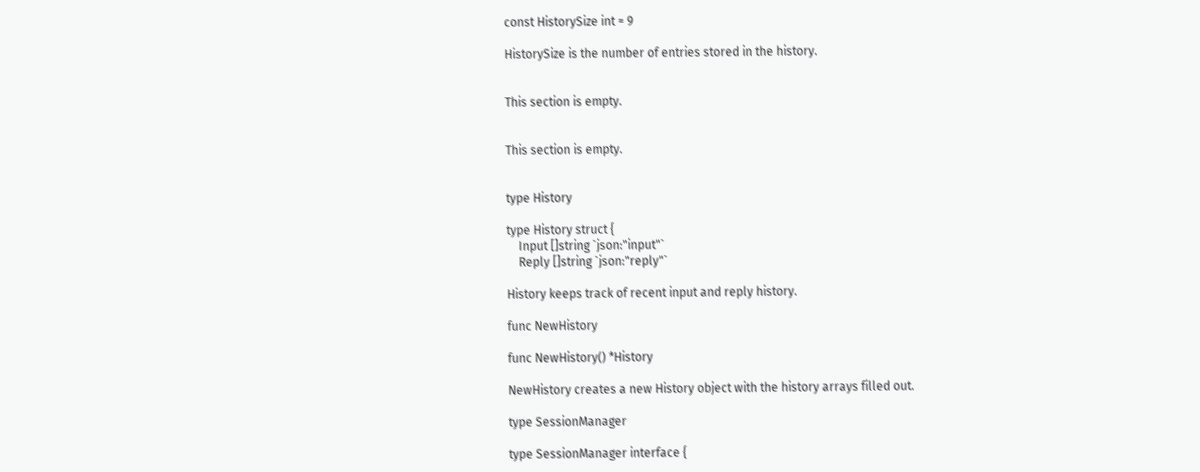const HistorySize int = 9

HistorySize is the number of entries stored in the history.


This section is empty.


This section is empty.


type History

type History struct {
    Input []string `json:"input"`
    Reply []string `json:"reply"`

History keeps track of recent input and reply history.

func NewHistory

func NewHistory() *History

NewHistory creates a new History object with the history arrays filled out.

type SessionManager

type SessionManager interface {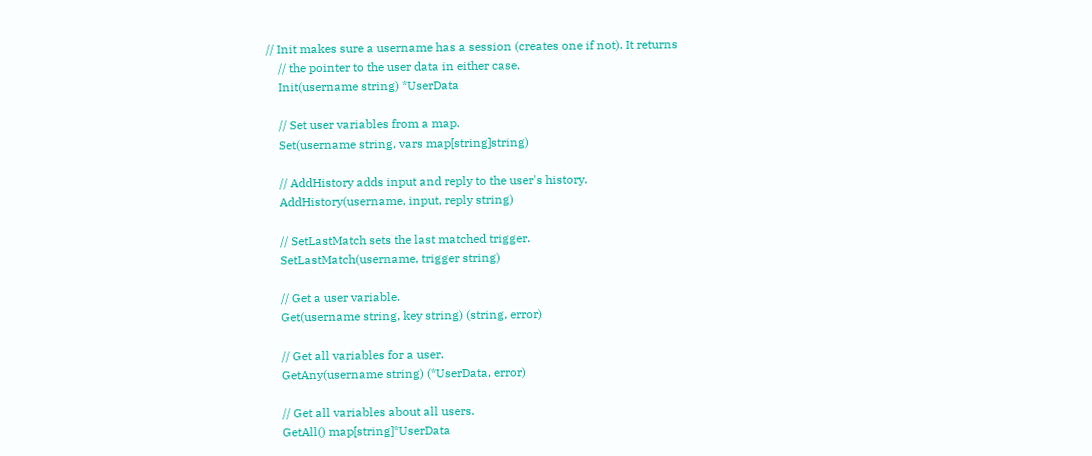// Init makes sure a username has a session (creates one if not). It returns
    // the pointer to the user data in either case.
    Init(username string) *UserData

    // Set user variables from a map.
    Set(username string, vars map[string]string)

    // AddHistory adds input and reply to the user's history.
    AddHistory(username, input, reply string)

    // SetLastMatch sets the last matched trigger.
    SetLastMatch(username, trigger string)

    // Get a user variable.
    Get(username string, key string) (string, error)

    // Get all variables for a user.
    GetAny(username string) (*UserData, error)

    // Get all variables about all users.
    GetAll() map[string]*UserData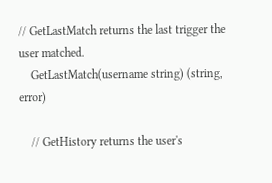// GetLastMatch returns the last trigger the user matched.
    GetLastMatch(username string) (string, error)

    // GetHistory returns the user's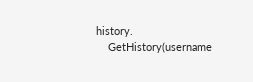history.
    GetHistory(username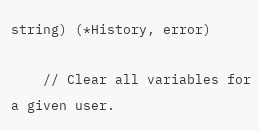string) (*History, error)

    // Clear all variables for a given user.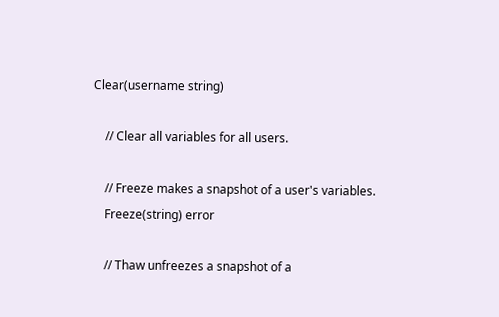Clear(username string)

    // Clear all variables for all users.

    // Freeze makes a snapshot of a user's variables.
    Freeze(string) error

    // Thaw unfreezes a snapshot of a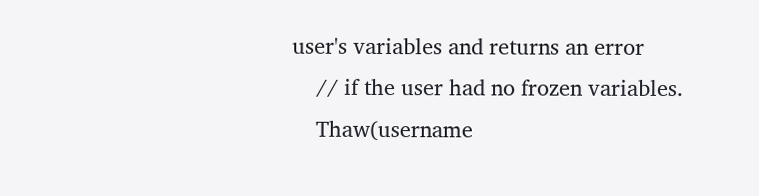user's variables and returns an error
    // if the user had no frozen variables.
    Thaw(username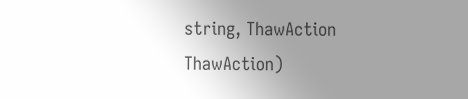string, ThawAction ThawAction)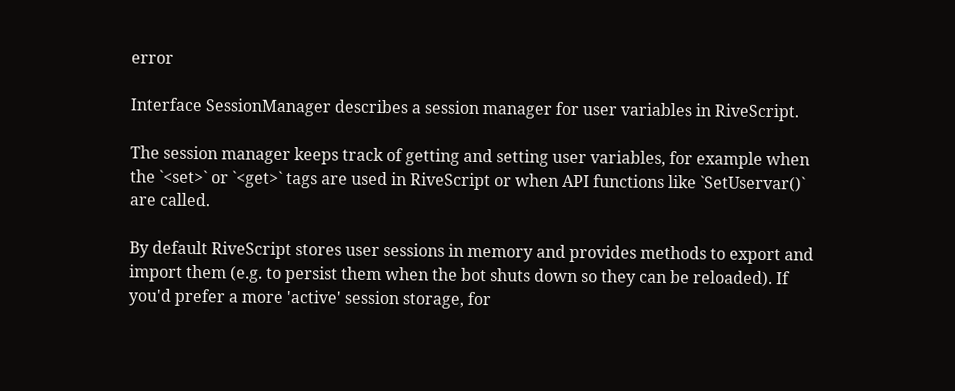error

Interface SessionManager describes a session manager for user variables in RiveScript.

The session manager keeps track of getting and setting user variables, for example when the `<set>` or `<get>` tags are used in RiveScript or when API functions like `SetUservar()` are called.

By default RiveScript stores user sessions in memory and provides methods to export and import them (e.g. to persist them when the bot shuts down so they can be reloaded). If you'd prefer a more 'active' session storage, for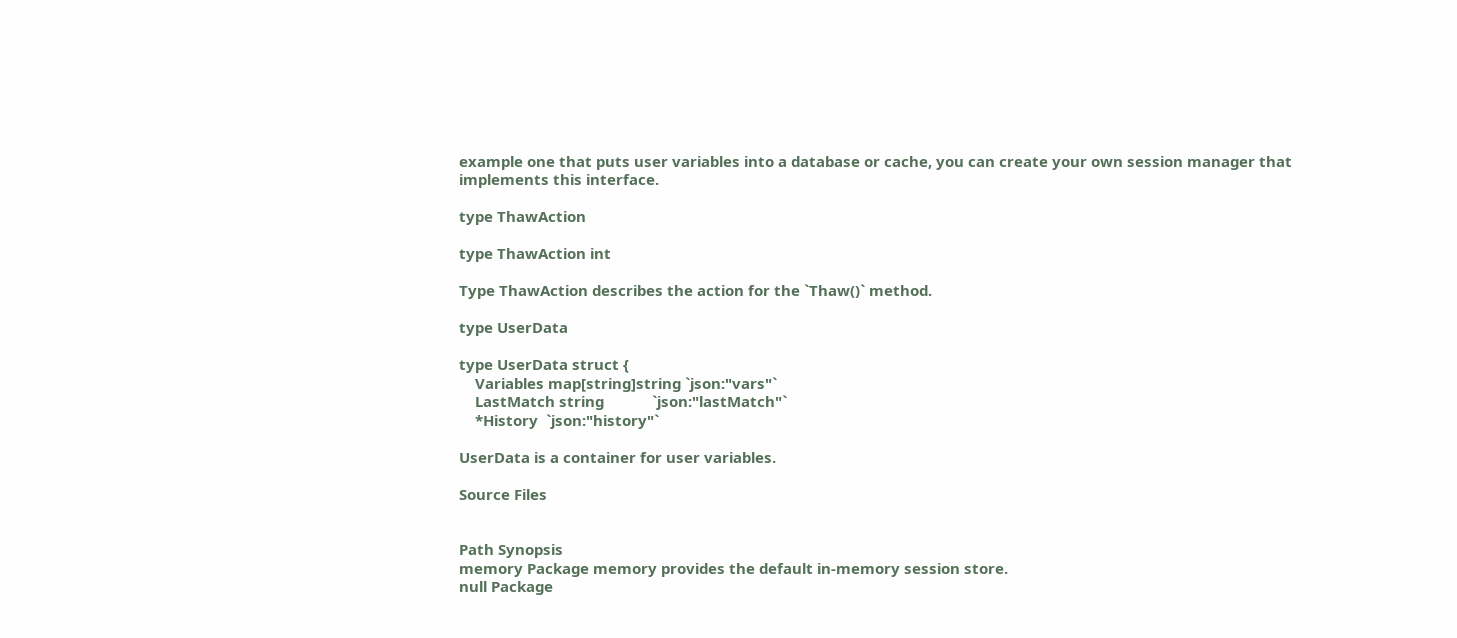example one that puts user variables into a database or cache, you can create your own session manager that implements this interface.

type ThawAction

type ThawAction int

Type ThawAction describes the action for the `Thaw()` method.

type UserData

type UserData struct {
    Variables map[string]string `json:"vars"`
    LastMatch string            `json:"lastMatch"`
    *History  `json:"history"`

UserData is a container for user variables.

Source Files


Path Synopsis
memory Package memory provides the default in-memory session store.
null Package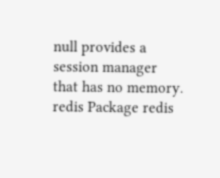null provides a session manager that has no memory.
redis Package redis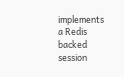implements a Redis backed session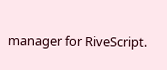manager for RiveScript.